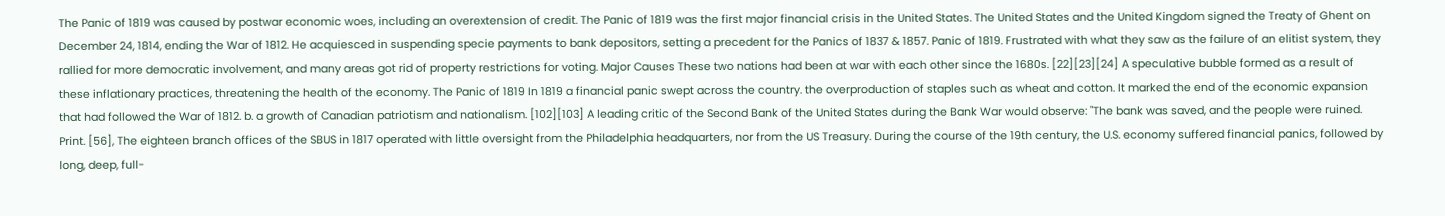The Panic of 1819 was caused by postwar economic woes, including an overextension of credit. The Panic of 1819 was the first major financial crisis in the United States. The United States and the United Kingdom signed the Treaty of Ghent on December 24, 1814, ending the War of 1812. He acquiesced in suspending specie payments to bank depositors, setting a precedent for the Panics of 1837 & 1857. Panic of 1819. Frustrated with what they saw as the failure of an elitist system, they rallied for more democratic involvement, and many areas got rid of property restrictions for voting. Major Causes These two nations had been at war with each other since the 1680s. [22][23][24] A speculative bubble formed as a result of these inflationary practices, threatening the health of the economy. The Panic of 1819 In 1819 a financial panic swept across the country. the overproduction of staples such as wheat and cotton. It marked the end of the economic expansion that had followed the War of 1812. b. a growth of Canadian patriotism and nationalism. [102][103] A leading critic of the Second Bank of the United States during the Bank War would observe: "The bank was saved, and the people were ruined. Print. [56], The eighteen branch offices of the SBUS in 1817 operated with little oversight from the Philadelphia headquarters, nor from the US Treasury. During the course of the 19th century, the U.S. economy suffered financial panics, followed by long, deep, full-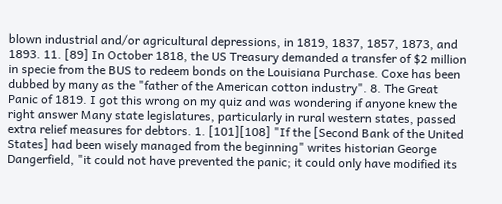blown industrial and/or agricultural depressions, in 1819, 1837, 1857, 1873, and 1893. 11. [89] In October 1818, the US Treasury demanded a transfer of $2 million in specie from the BUS to redeem bonds on the Louisiana Purchase. Coxe has been dubbed by many as the "father of the American cotton industry". 8. The Great Panic of 1819. I got this wrong on my quiz and was wondering if anyone knew the right answer Many state legislatures, particularly in rural western states, passed extra relief measures for debtors. 1. [101][108] "If the [Second Bank of the United States] had been wisely managed from the beginning" writes historian George Dangerfield, "it could not have prevented the panic; it could only have modified its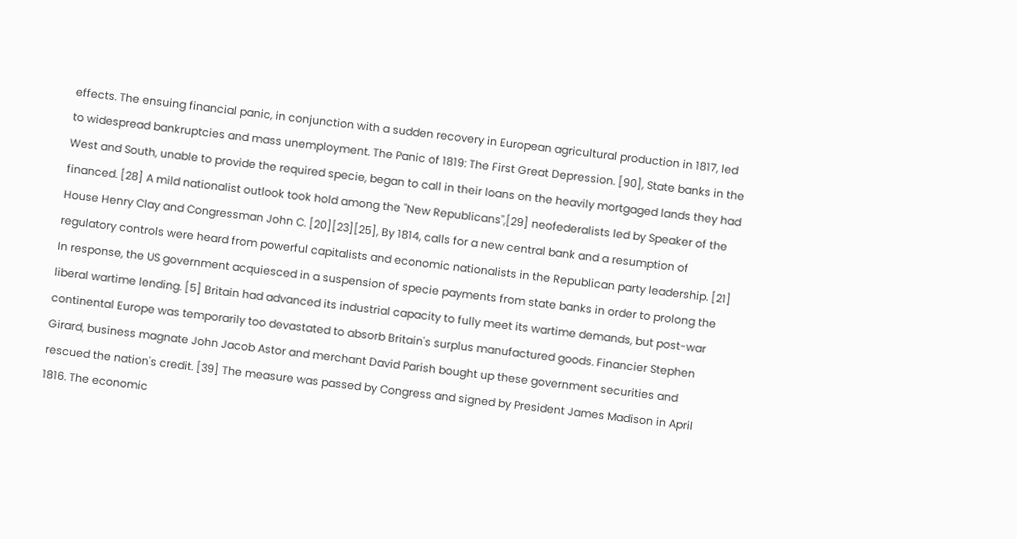effects. The ensuing financial panic, in conjunction with a sudden recovery in European agricultural production in 1817, led to widespread bankruptcies and mass unemployment. The Panic of 1819: The First Great Depression. [90], State banks in the West and South, unable to provide the required specie, began to call in their loans on the heavily mortgaged lands they had financed. [28] A mild nationalist outlook took hold among the "New Republicans",[29] neofederalists led by Speaker of the House Henry Clay and Congressman John C. [20][23][25], By 1814, calls for a new central bank and a resumption of regulatory controls were heard from powerful capitalists and economic nationalists in the Republican party leadership. [21] In response, the US government acquiesced in a suspension of specie payments from state banks in order to prolong the liberal wartime lending. [5] Britain had advanced its industrial capacity to fully meet its wartime demands, but post-war continental Europe was temporarily too devastated to absorb Britain's surplus manufactured goods. Financier Stephen Girard, business magnate John Jacob Astor and merchant David Parish bought up these government securities and rescued the nation's credit. [39] The measure was passed by Congress and signed by President James Madison in April 1816. The economic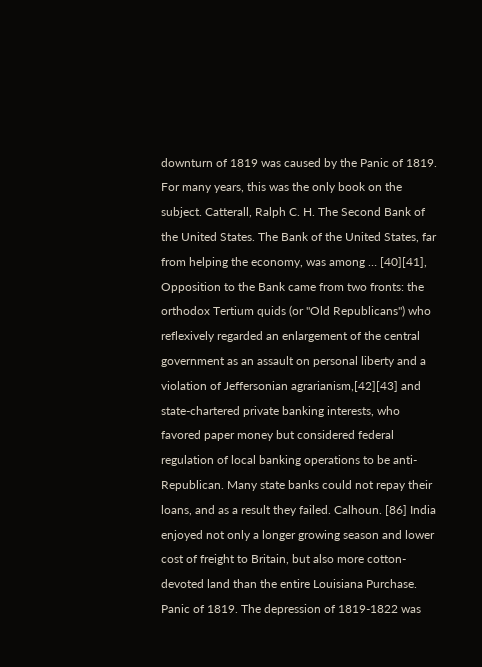downturn of 1819 was caused by the Panic of 1819. For many years, this was the only book on the subject. Catterall, Ralph C. H. The Second Bank of the United States. The Bank of the United States, far from helping the economy, was among … [40][41], Opposition to the Bank came from two fronts: the orthodox Tertium quids (or "Old Republicans") who reflexively regarded an enlargement of the central government as an assault on personal liberty and a violation of Jeffersonian agrarianism,[42][43] and state-chartered private banking interests, who favored paper money but considered federal regulation of local banking operations to be anti-Republican. Many state banks could not repay their loans, and as a result they failed. Calhoun. [86] India enjoyed not only a longer growing season and lower cost of freight to Britain, but also more cotton-devoted land than the entire Louisiana Purchase. Panic of 1819. The depression of 1819-1822 was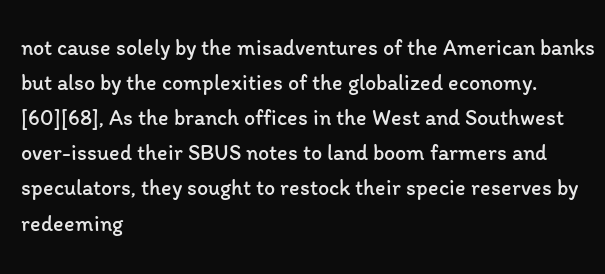not cause solely by the misadventures of the American banks but also by the complexities of the globalized economy. [60][68], As the branch offices in the West and Southwest over-issued their SBUS notes to land boom farmers and speculators, they sought to restock their specie reserves by redeeming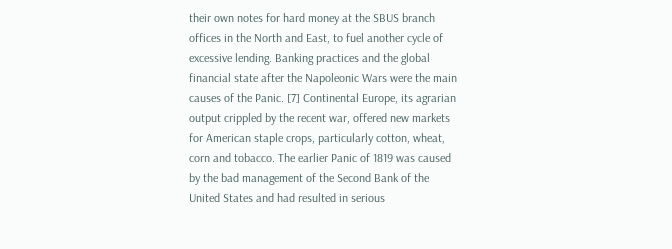their own notes for hard money at the SBUS branch offices in the North and East, to fuel another cycle of excessive lending. Banking practices and the global financial state after the Napoleonic Wars were the main causes of the Panic. [7] Continental Europe, its agrarian output crippled by the recent war, offered new markets for American staple crops, particularly cotton, wheat, corn and tobacco. The earlier Panic of 1819 was caused by the bad management of the Second Bank of the United States and had resulted in serious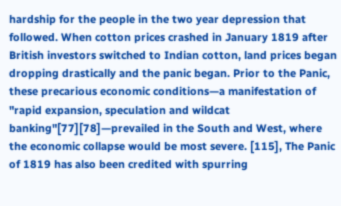hardship for the people in the two year depression that followed. When cotton prices crashed in January 1819 after British investors switched to Indian cotton, land prices began dropping drastically and the panic began. Prior to the Panic, these precarious economic conditions—a manifestation of "rapid expansion, speculation and wildcat banking"[77][78]—prevailed in the South and West, where the economic collapse would be most severe. [115], The Panic of 1819 has also been credited with spurring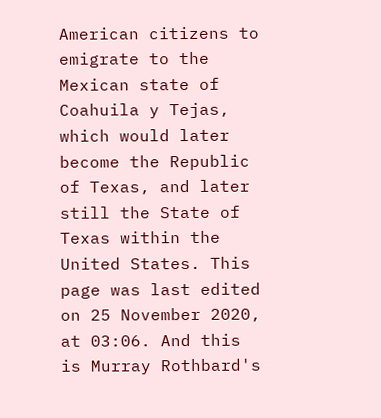American citizens to emigrate to the Mexican state of Coahuila y Tejas, which would later become the Republic of Texas, and later still the State of Texas within the United States. This page was last edited on 25 November 2020, at 03:06. And this is Murray Rothbard's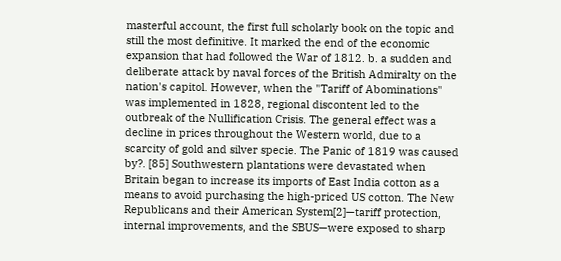masterful account, the first full scholarly book on the topic and still the most definitive. It marked the end of the economic expansion that had followed the War of 1812. b. a sudden and deliberate attack by naval forces of the British Admiralty on the nation's capitol. However, when the "Tariff of Abominations" was implemented in 1828, regional discontent led to the outbreak of the Nullification Crisis. The general effect was a decline in prices throughout the Western world, due to a scarcity of gold and silver specie. The Panic of 1819 was caused by?. [85] Southwestern plantations were devastated when Britain began to increase its imports of East India cotton as a means to avoid purchasing the high-priced US cotton. The New Republicans and their American System[2]—tariff protection, internal improvements, and the SBUS—were exposed to sharp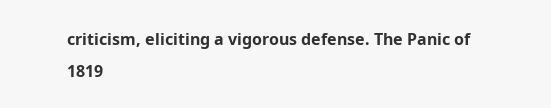criticism, eliciting a vigorous defense. The Panic of 1819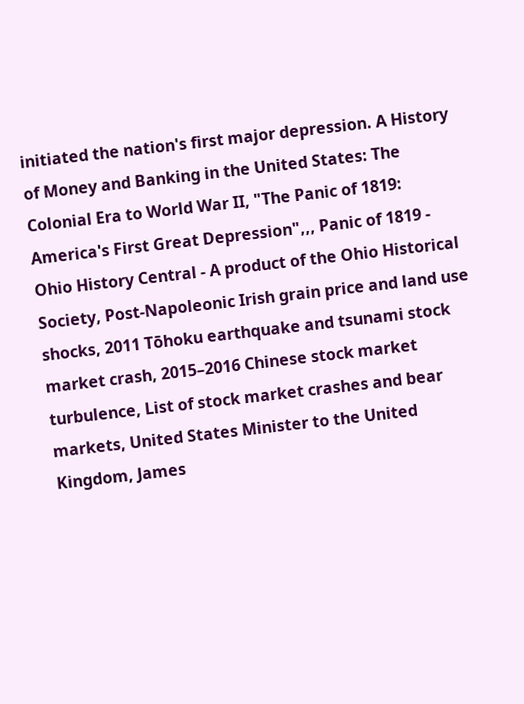initiated the nation's first major depression. A History of Money and Banking in the United States: The Colonial Era to World War II, "The Panic of 1819: America's First Great Depression",,, Panic of 1819 - Ohio History Central - A product of the Ohio Historical Society, Post-Napoleonic Irish grain price and land use shocks, 2011 Tōhoku earthquake and tsunami stock market crash, 2015–2016 Chinese stock market turbulence, List of stock market crashes and bear markets, United States Minister to the United Kingdom, James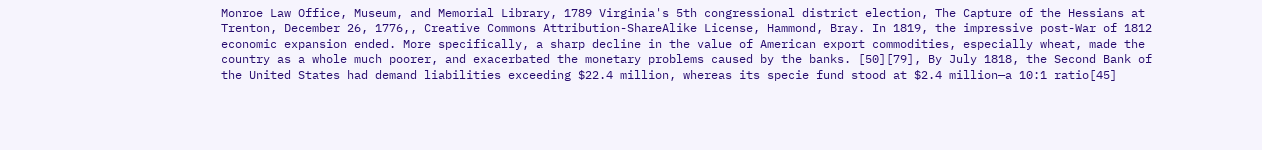Monroe Law Office, Museum, and Memorial Library, 1789 Virginia's 5th congressional district election, The Capture of the Hessians at Trenton, December 26, 1776,, Creative Commons Attribution-ShareAlike License, Hammond, Bray. In 1819, the impressive post-War of 1812 economic expansion ended. More specifically, a sharp decline in the value of American export commodities, especially wheat, made the country as a whole much poorer, and exacerbated the monetary problems caused by the banks. [50][79], By July 1818, the Second Bank of the United States had demand liabilities exceeding $22.4 million, whereas its specie fund stood at $2.4 million—a 10:1 ratio[45]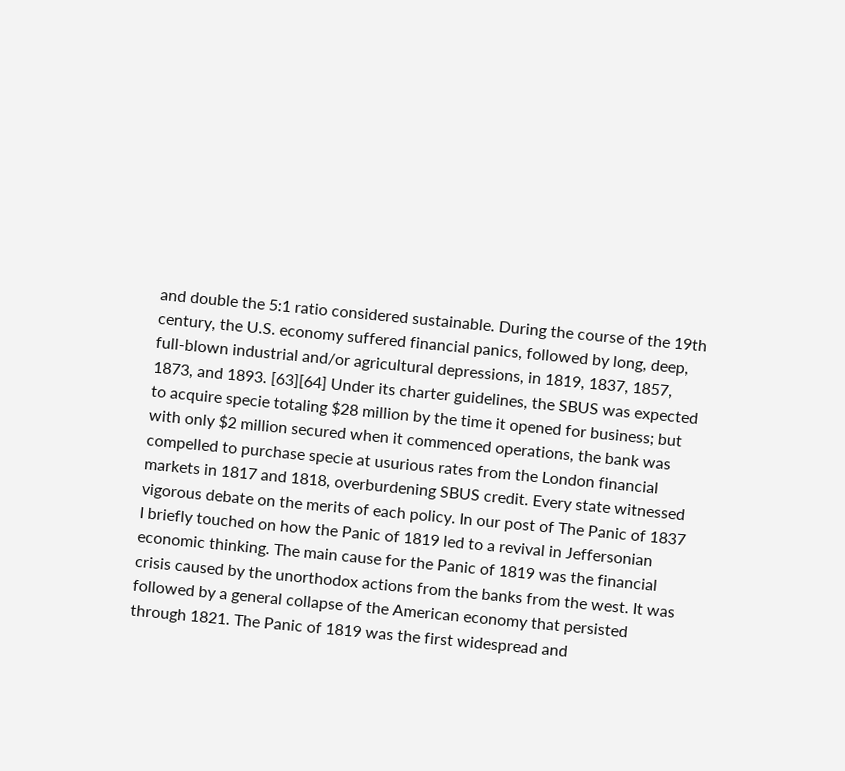and double the 5:1 ratio considered sustainable. During the course of the 19th century, the U.S. economy suffered financial panics, followed by long, deep, full-blown industrial and/or agricultural depressions, in 1819, 1837, 1857, 1873, and 1893. [63][64] Under its charter guidelines, the SBUS was expected to acquire specie totaling $28 million by the time it opened for business; but with only $2 million secured when it commenced operations, the bank was compelled to purchase specie at usurious rates from the London financial markets in 1817 and 1818, overburdening SBUS credit. Every state witnessed vigorous debate on the merits of each policy. In our post of The Panic of 1837 I briefly touched on how the Panic of 1819 led to a revival in Jeffersonian economic thinking. The main cause for the Panic of 1819 was the financial crisis caused by the unorthodox actions from the banks from the west. It was followed by a general collapse of the American economy that persisted through 1821. The Panic of 1819 was the first widespread and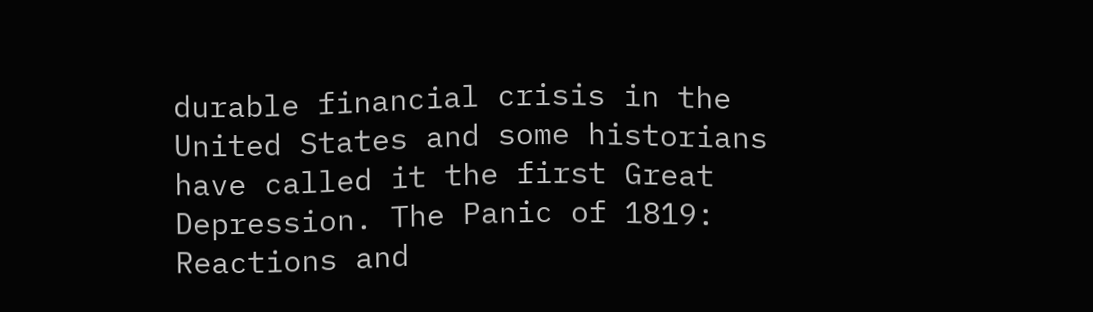durable financial crisis in the United States and some historians have called it the first Great Depression. The Panic of 1819: Reactions and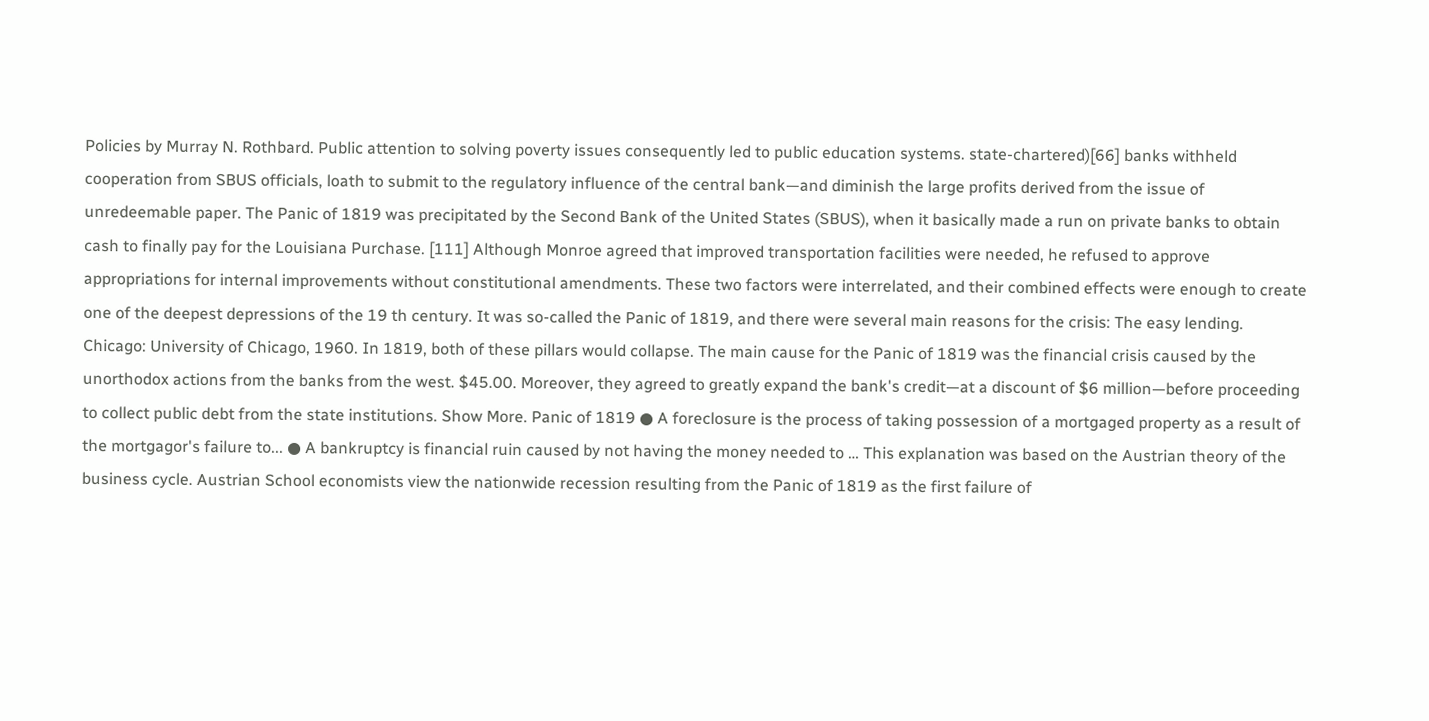Policies by Murray N. Rothbard. Public attention to solving poverty issues consequently led to public education systems. state-chartered)[66] banks withheld cooperation from SBUS officials, loath to submit to the regulatory influence of the central bank—and diminish the large profits derived from the issue of unredeemable paper. The Panic of 1819 was precipitated by the Second Bank of the United States (SBUS), when it basically made a run on private banks to obtain cash to finally pay for the Louisiana Purchase. [111] Although Monroe agreed that improved transportation facilities were needed, he refused to approve appropriations for internal improvements without constitutional amendments. These two factors were interrelated, and their combined effects were enough to create one of the deepest depressions of the 19 th century. It was so-called the Panic of 1819, and there were several main reasons for the crisis: The easy lending. Chicago: University of Chicago, 1960. In 1819, both of these pillars would collapse. The main cause for the Panic of 1819 was the financial crisis caused by the unorthodox actions from the banks from the west. $45.00. Moreover, they agreed to greatly expand the bank's credit—at a discount of $6 million—before proceeding to collect public debt from the state institutions. Show More. Panic of 1819 ● A foreclosure is the process of taking possession of a mortgaged property as a result of the mortgagor's failure to... ● A bankruptcy is financial ruin caused by not having the money needed to … This explanation was based on the Austrian theory of the business cycle. Austrian School economists view the nationwide recession resulting from the Panic of 1819 as the first failure of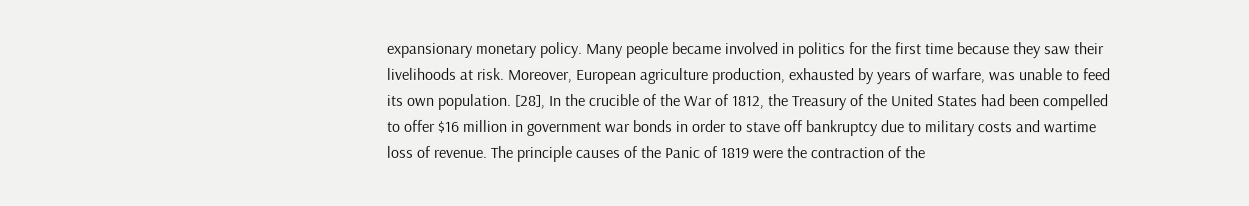expansionary monetary policy. Many people became involved in politics for the first time because they saw their livelihoods at risk. Moreover, European agriculture production, exhausted by years of warfare, was unable to feed its own population. [28], In the crucible of the War of 1812, the Treasury of the United States had been compelled to offer $16 million in government war bonds in order to stave off bankruptcy due to military costs and wartime loss of revenue. The principle causes of the Panic of 1819 were the contraction of the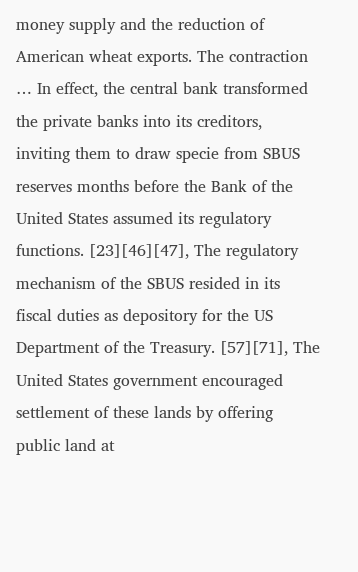money supply and the reduction of American wheat exports. The contraction … In effect, the central bank transformed the private banks into its creditors, inviting them to draw specie from SBUS reserves months before the Bank of the United States assumed its regulatory functions. [23][46][47], The regulatory mechanism of the SBUS resided in its fiscal duties as depository for the US Department of the Treasury. [57][71], The United States government encouraged settlement of these lands by offering public land at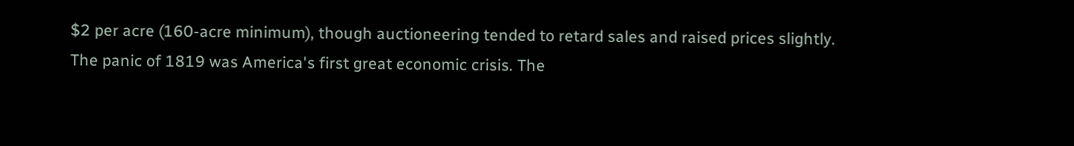$2 per acre (160-acre minimum), though auctioneering tended to retard sales and raised prices slightly. The panic of 1819 was America's first great economic crisis. The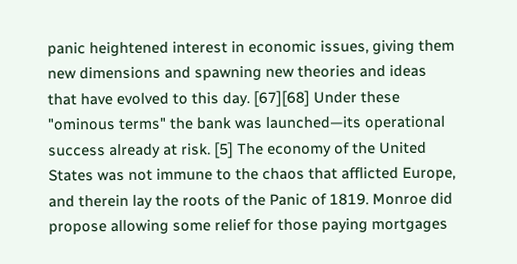panic heightened interest in economic issues, giving them new dimensions and spawning new theories and ideas that have evolved to this day. [67][68] Under these "ominous terms" the bank was launched—its operational success already at risk. [5] The economy of the United States was not immune to the chaos that afflicted Europe, and therein lay the roots of the Panic of 1819. Monroe did propose allowing some relief for those paying mortgages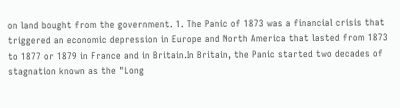on land bought from the government. 1. The Panic of 1873 was a financial crisis that triggered an economic depression in Europe and North America that lasted from 1873 to 1877 or 1879 in France and in Britain.In Britain, the Panic started two decades of stagnation known as the "Long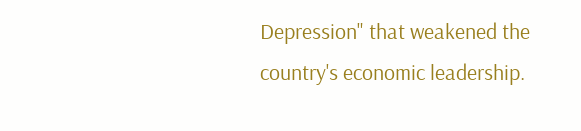Depression" that weakened the country's economic leadership.